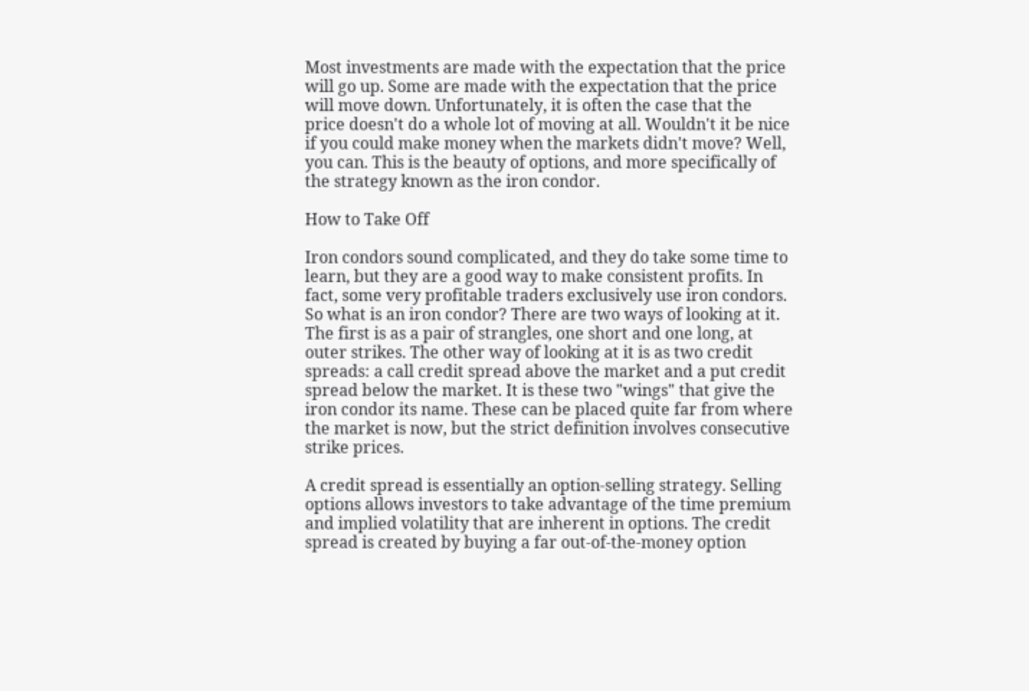Most investments are made with the expectation that the price will go up. Some are made with the expectation that the price will move down. Unfortunately, it is often the case that the price doesn't do a whole lot of moving at all. Wouldn't it be nice if you could make money when the markets didn't move? Well, you can. This is the beauty of options, and more specifically of the strategy known as the iron condor.

How to Take Off

Iron condors sound complicated, and they do take some time to learn, but they are a good way to make consistent profits. In fact, some very profitable traders exclusively use iron condors. So what is an iron condor? There are two ways of looking at it. The first is as a pair of strangles, one short and one long, at outer strikes. The other way of looking at it is as two credit spreads: a call credit spread above the market and a put credit spread below the market. It is these two "wings" that give the iron condor its name. These can be placed quite far from where the market is now, but the strict definition involves consecutive strike prices.

A credit spread is essentially an option-selling strategy. Selling options allows investors to take advantage of the time premium and implied volatility that are inherent in options. The credit spread is created by buying a far out-of-the-money option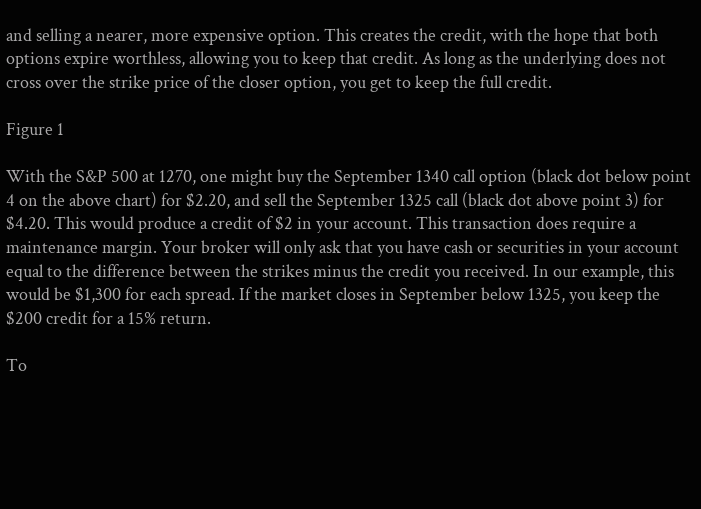and selling a nearer, more expensive option. This creates the credit, with the hope that both options expire worthless, allowing you to keep that credit. As long as the underlying does not cross over the strike price of the closer option, you get to keep the full credit.

Figure 1

With the S&P 500 at 1270, one might buy the September 1340 call option (black dot below point 4 on the above chart) for $2.20, and sell the September 1325 call (black dot above point 3) for $4.20. This would produce a credit of $2 in your account. This transaction does require a maintenance margin. Your broker will only ask that you have cash or securities in your account equal to the difference between the strikes minus the credit you received. In our example, this would be $1,300 for each spread. If the market closes in September below 1325, you keep the $200 credit for a 15% return.

To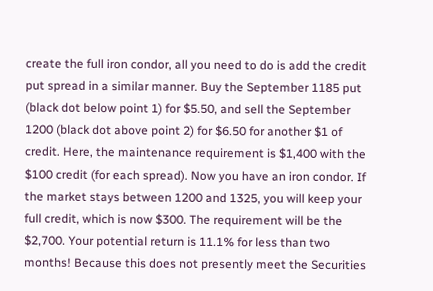create the full iron condor, all you need to do is add the credit put spread in a similar manner. Buy the September 1185 put (black dot below point 1) for $5.50, and sell the September 1200 (black dot above point 2) for $6.50 for another $1 of credit. Here, the maintenance requirement is $1,400 with the $100 credit (for each spread). Now you have an iron condor. If the market stays between 1200 and 1325, you will keep your full credit, which is now $300. The requirement will be the $2,700. Your potential return is 11.1% for less than two months! Because this does not presently meet the Securities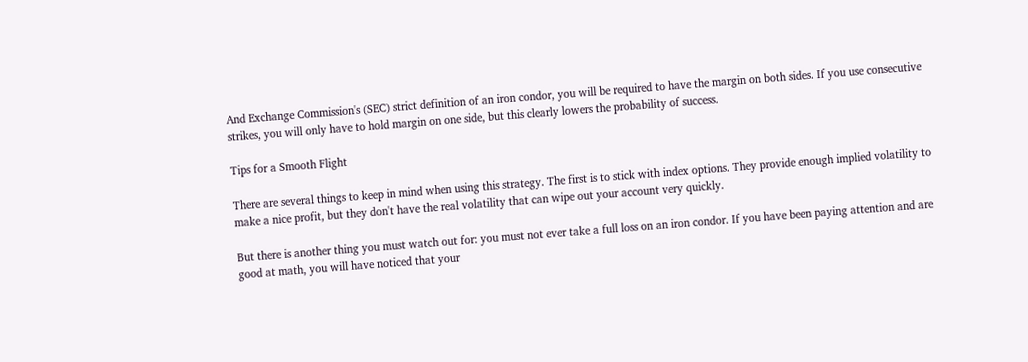And Exchange Commission's (SEC) strict definition of an iron condor, you will be required to have the margin on both sides. If you use consecutive strikes, you will only have to hold margin on one side, but this clearly lowers the probability of success.

Tips for a Smooth Flight

There are several things to keep in mind when using this strategy. The first is to stick with index options. They provide enough implied volatility to make a nice profit, but they don't have the real volatility that can wipe out your account very quickly.

But there is another thing you must watch out for: you must not ever take a full loss on an iron condor. If you have been paying attention and are good at math, you will have noticed that your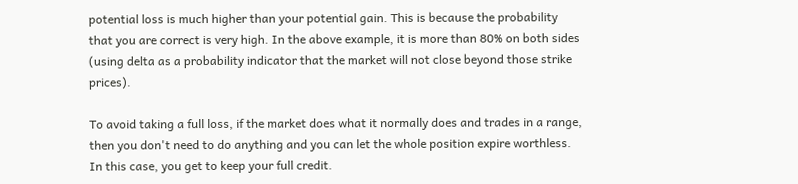potential loss is much higher than your potential gain. This is because the probability that you are correct is very high. In the above example, it is more than 80% on both sides (using delta as a probability indicator that the market will not close beyond those strike prices).

To avoid taking a full loss, if the market does what it normally does and trades in a range, then you don't need to do anything and you can let the whole position expire worthless. In this case, you get to keep your full credit.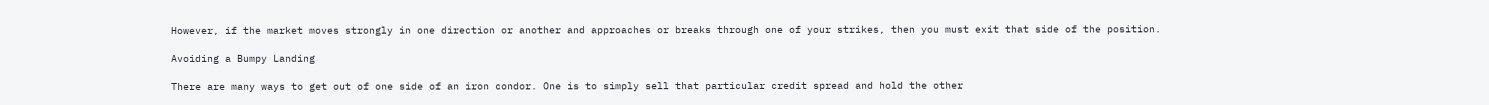However, if the market moves strongly in one direction or another and approaches or breaks through one of your strikes, then you must exit that side of the position.

Avoiding a Bumpy Landing

There are many ways to get out of one side of an iron condor. One is to simply sell that particular credit spread and hold the other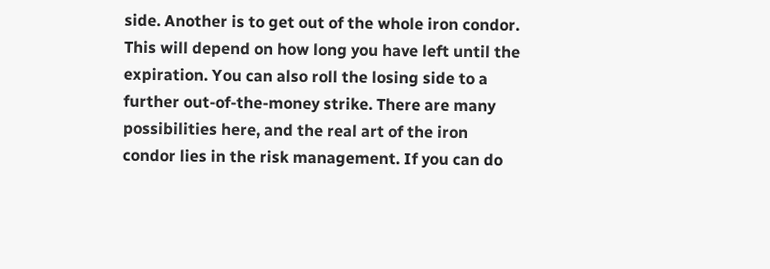side. Another is to get out of the whole iron condor. This will depend on how long you have left until the expiration. You can also roll the losing side to a further out-of-the-money strike. There are many possibilities here, and the real art of the iron condor lies in the risk management. If you can do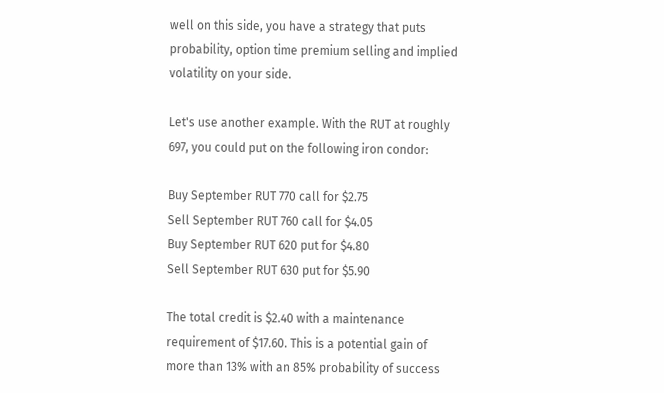well on this side, you have a strategy that puts probability, option time premium selling and implied volatility on your side.

Let's use another example. With the RUT at roughly 697, you could put on the following iron condor:

Buy September RUT 770 call for $2.75
Sell September RUT 760 call for $4.05
Buy September RUT 620 put for $4.80
Sell September RUT 630 put for $5.90

The total credit is $2.40 with a maintenance requirement of $17.60. This is a potential gain of more than 13% with an 85% probability of success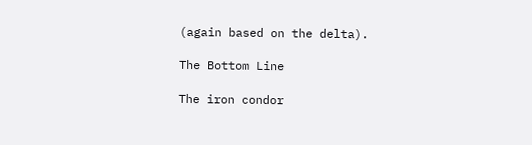(again based on the delta).

The Bottom Line

The iron condor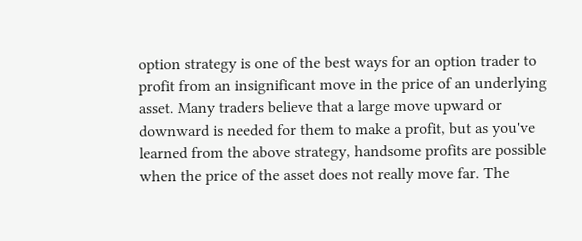option strategy is one of the best ways for an option trader to profit from an insignificant move in the price of an underlying asset. Many traders believe that a large move upward or downward is needed for them to make a profit, but as you've learned from the above strategy, handsome profits are possible when the price of the asset does not really move far. The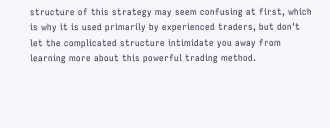structure of this strategy may seem confusing at first, which is why it is used primarily by experienced traders, but don't let the complicated structure intimidate you away from learning more about this powerful trading method.